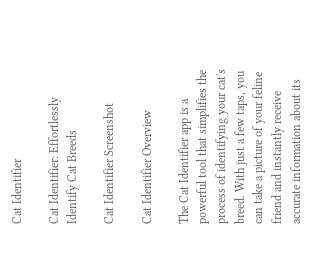Cat Identifier

Cat Identifier: Effortlessly Identify Cat Breeds

Cat Identifier Screenshot

Cat Identifier Overview

The Cat Identifier app is a powerful tool that simplifies the process of identifying your cat's breed. With just a few taps, you can take a picture of your feline friend and instantly receive accurate information about its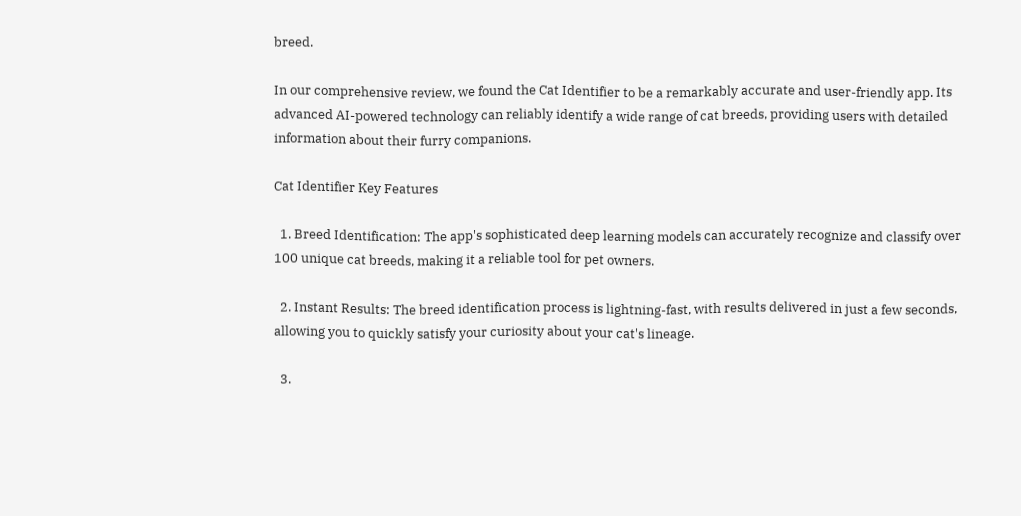breed.

In our comprehensive review, we found the Cat Identifier to be a remarkably accurate and user-friendly app. Its advanced AI-powered technology can reliably identify a wide range of cat breeds, providing users with detailed information about their furry companions.

Cat Identifier Key Features

  1. Breed Identification: The app's sophisticated deep learning models can accurately recognize and classify over 100 unique cat breeds, making it a reliable tool for pet owners.

  2. Instant Results: The breed identification process is lightning-fast, with results delivered in just a few seconds, allowing you to quickly satisfy your curiosity about your cat's lineage.

  3.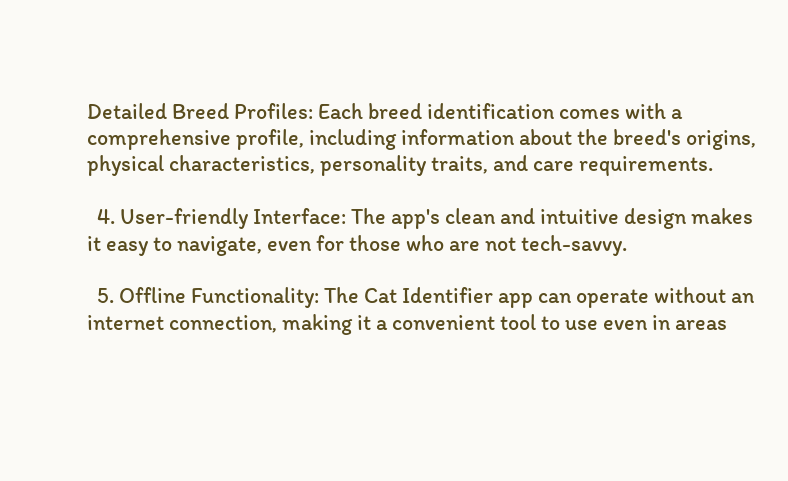Detailed Breed Profiles: Each breed identification comes with a comprehensive profile, including information about the breed's origins, physical characteristics, personality traits, and care requirements.

  4. User-friendly Interface: The app's clean and intuitive design makes it easy to navigate, even for those who are not tech-savvy.

  5. Offline Functionality: The Cat Identifier app can operate without an internet connection, making it a convenient tool to use even in areas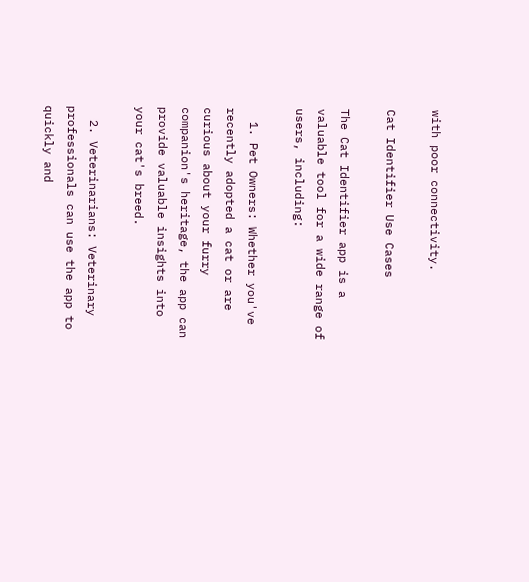with poor connectivity.

Cat Identifier Use Cases

The Cat Identifier app is a valuable tool for a wide range of users, including:

  1. Pet Owners: Whether you've recently adopted a cat or are curious about your furry companion's heritage, the app can provide valuable insights into your cat's breed.

  2. Veterinarians: Veterinary professionals can use the app to quickly and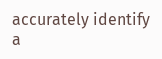accurately identify a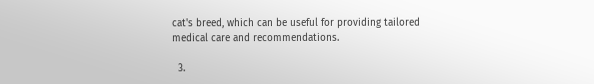cat's breed, which can be useful for providing tailored medical care and recommendations.

  3.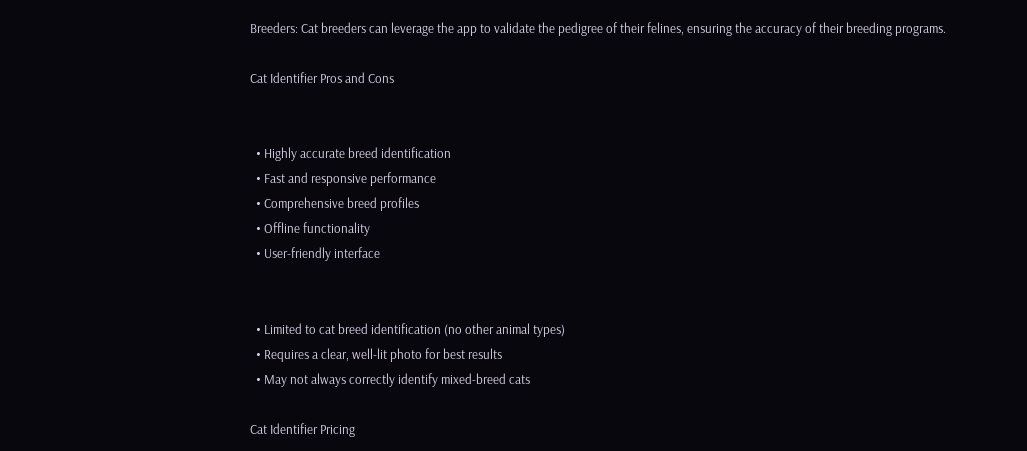Breeders: Cat breeders can leverage the app to validate the pedigree of their felines, ensuring the accuracy of their breeding programs.

Cat Identifier Pros and Cons


  • Highly accurate breed identification
  • Fast and responsive performance
  • Comprehensive breed profiles
  • Offline functionality
  • User-friendly interface


  • Limited to cat breed identification (no other animal types)
  • Requires a clear, well-lit photo for best results
  • May not always correctly identify mixed-breed cats

Cat Identifier Pricing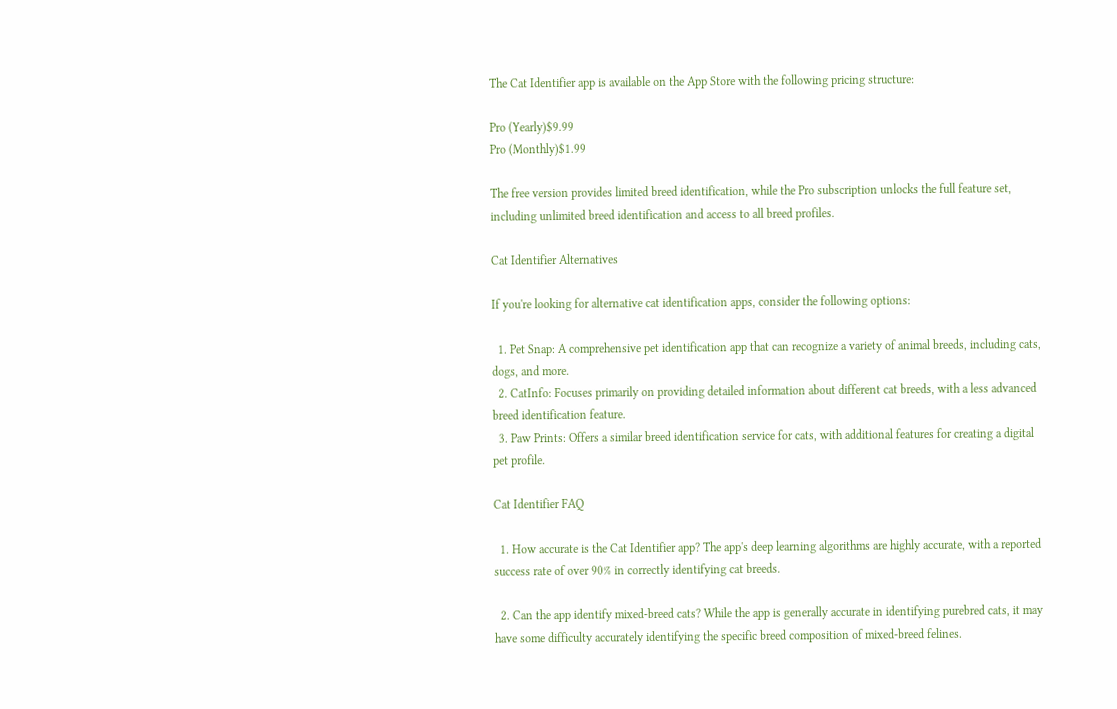The Cat Identifier app is available on the App Store with the following pricing structure:

Pro (Yearly)$9.99
Pro (Monthly)$1.99

The free version provides limited breed identification, while the Pro subscription unlocks the full feature set, including unlimited breed identification and access to all breed profiles.

Cat Identifier Alternatives

If you're looking for alternative cat identification apps, consider the following options:

  1. Pet Snap: A comprehensive pet identification app that can recognize a variety of animal breeds, including cats, dogs, and more.
  2. CatInfo: Focuses primarily on providing detailed information about different cat breeds, with a less advanced breed identification feature.
  3. Paw Prints: Offers a similar breed identification service for cats, with additional features for creating a digital pet profile.

Cat Identifier FAQ

  1. How accurate is the Cat Identifier app? The app's deep learning algorithms are highly accurate, with a reported success rate of over 90% in correctly identifying cat breeds.

  2. Can the app identify mixed-breed cats? While the app is generally accurate in identifying purebred cats, it may have some difficulty accurately identifying the specific breed composition of mixed-breed felines.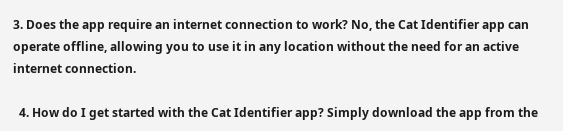3. Does the app require an internet connection to work? No, the Cat Identifier app can operate offline, allowing you to use it in any location without the need for an active internet connection.

  4. How do I get started with the Cat Identifier app? Simply download the app from the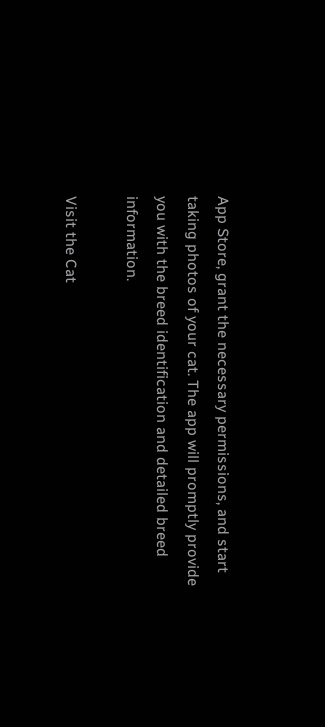App Store, grant the necessary permissions, and start taking photos of your cat. The app will promptly provide you with the breed identification and detailed breed information.

Visit the Cat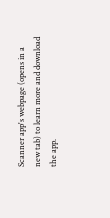Scanner app's webpage (opens in a new tab) to learn more and download the app.